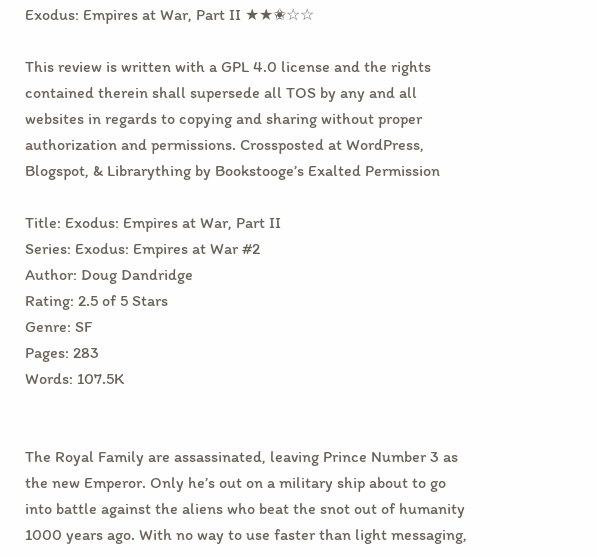Exodus: Empires at War, Part II ★★✬☆☆

This review is written with a GPL 4.0 license and the rights contained therein shall supersede all TOS by any and all websites in regards to copying and sharing without proper authorization and permissions. Crossposted at WordPress, Blogspot, & Librarything by Bookstooge’s Exalted Permission

Title: Exodus: Empires at War, Part II
Series: Exodus: Empires at War #2
Author: Doug Dandridge
Rating: 2.5 of 5 Stars
Genre: SF
Pages: 283
Words: 107.5K


The Royal Family are assassinated, leaving Prince Number 3 as the new Emperor. Only he’s out on a military ship about to go into battle against the aliens who beat the snot out of humanity 1000 years ago. With no way to use faster than light messaging,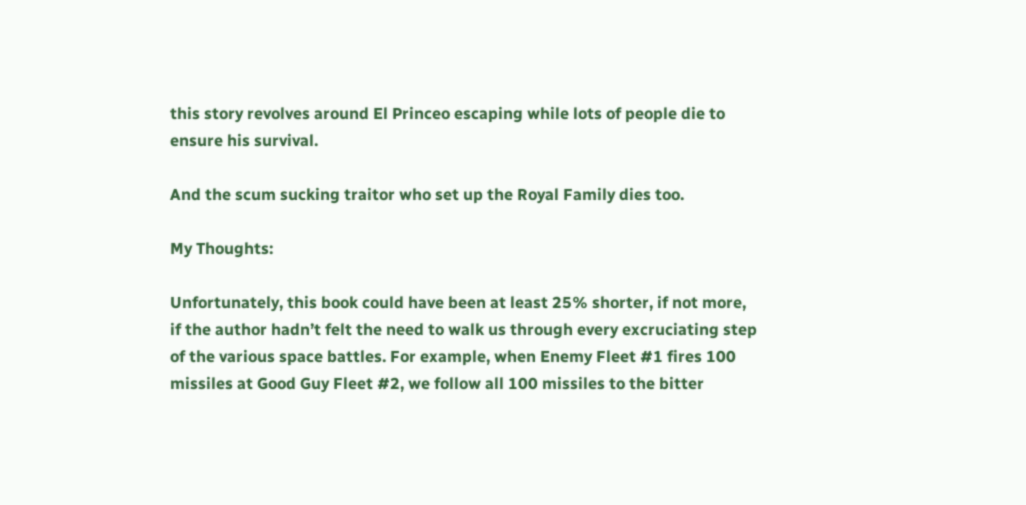this story revolves around El Princeo escaping while lots of people die to ensure his survival.

And the scum sucking traitor who set up the Royal Family dies too.

My Thoughts:

Unfortunately, this book could have been at least 25% shorter, if not more, if the author hadn’t felt the need to walk us through every excruciating step of the various space battles. For example, when Enemy Fleet #1 fires 100 missiles at Good Guy Fleet #2, we follow all 100 missiles to the bitter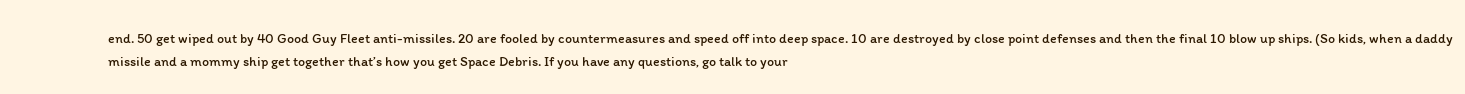end. 50 get wiped out by 40 Good Guy Fleet anti-missiles. 20 are fooled by countermeasures and speed off into deep space. 10 are destroyed by close point defenses and then the final 10 blow up ships. (So kids, when a daddy missile and a mommy ship get together that’s how you get Space Debris. If you have any questions, go talk to your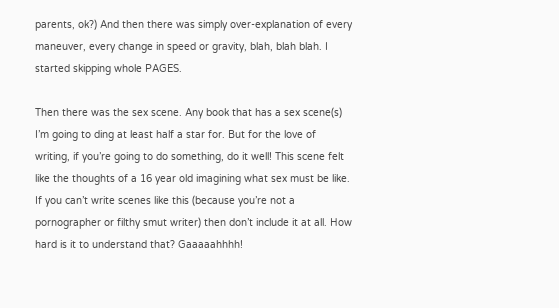parents, ok?) And then there was simply over-explanation of every maneuver, every change in speed or gravity, blah, blah blah. I started skipping whole PAGES.

Then there was the sex scene. Any book that has a sex scene(s) I’m going to ding at least half a star for. But for the love of writing, if you’re going to do something, do it well! This scene felt like the thoughts of a 16 year old imagining what sex must be like. If you can’t write scenes like this (because you’re not a pornographer or filthy smut writer) then don’t include it at all. How hard is it to understand that? Gaaaaahhhh!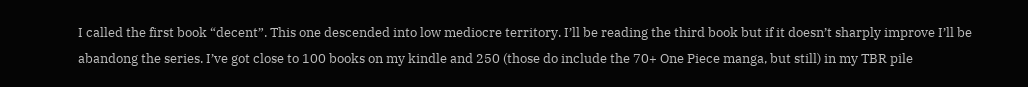I called the first book “decent”. This one descended into low mediocre territory. I’ll be reading the third book but if it doesn’t sharply improve I’ll be abandong the series. I’ve got close to 100 books on my kindle and 250 (those do include the 70+ One Piece manga, but still) in my TBR pile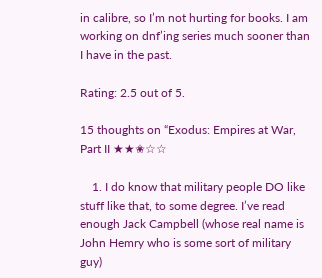in calibre, so I’m not hurting for books. I am working on dnf’ing series much sooner than I have in the past.

Rating: 2.5 out of 5.

15 thoughts on “Exodus: Empires at War, Part II ★★✬☆☆

    1. I do know that military people DO like stuff like that, to some degree. I’ve read enough Jack Campbell (whose real name is John Hemry who is some sort of military guy)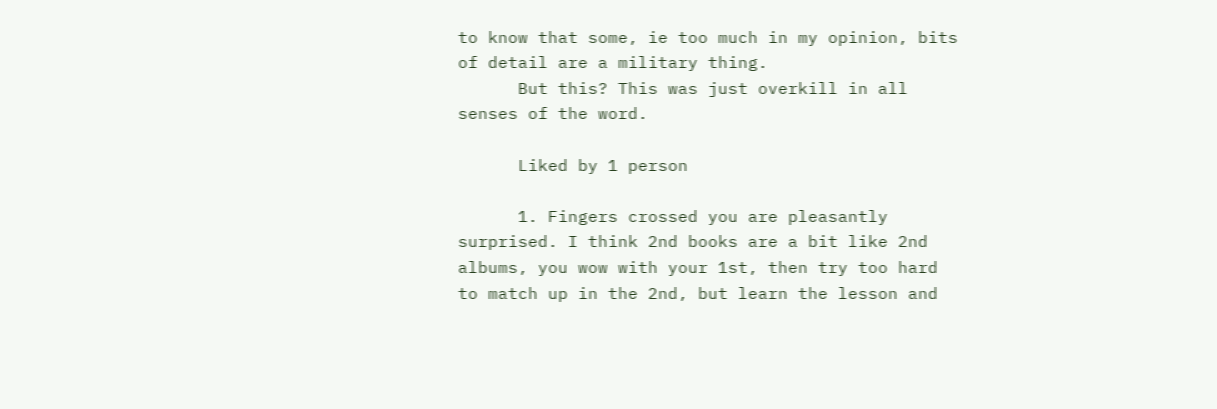to know that some, ie too much in my opinion, bits of detail are a military thing.
      But this? This was just overkill in all senses of the word.

      Liked by 1 person

      1. Fingers crossed you are pleasantly surprised. I think 2nd books are a bit like 2nd albums, you wow with your 1st, then try too hard to match up in the 2nd, but learn the lesson and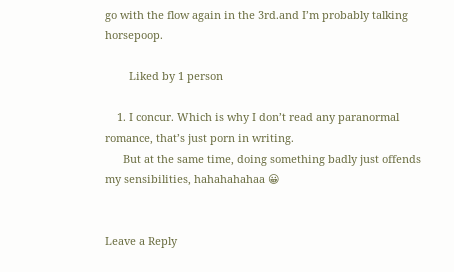go with the flow again in the 3rd.and I’m probably talking horsepoop.

        Liked by 1 person

    1. I concur. Which is why I don’t read any paranormal romance, that’s just porn in writing.
      But at the same time, doing something badly just offends my sensibilities, hahahahahaa 😀


Leave a Reply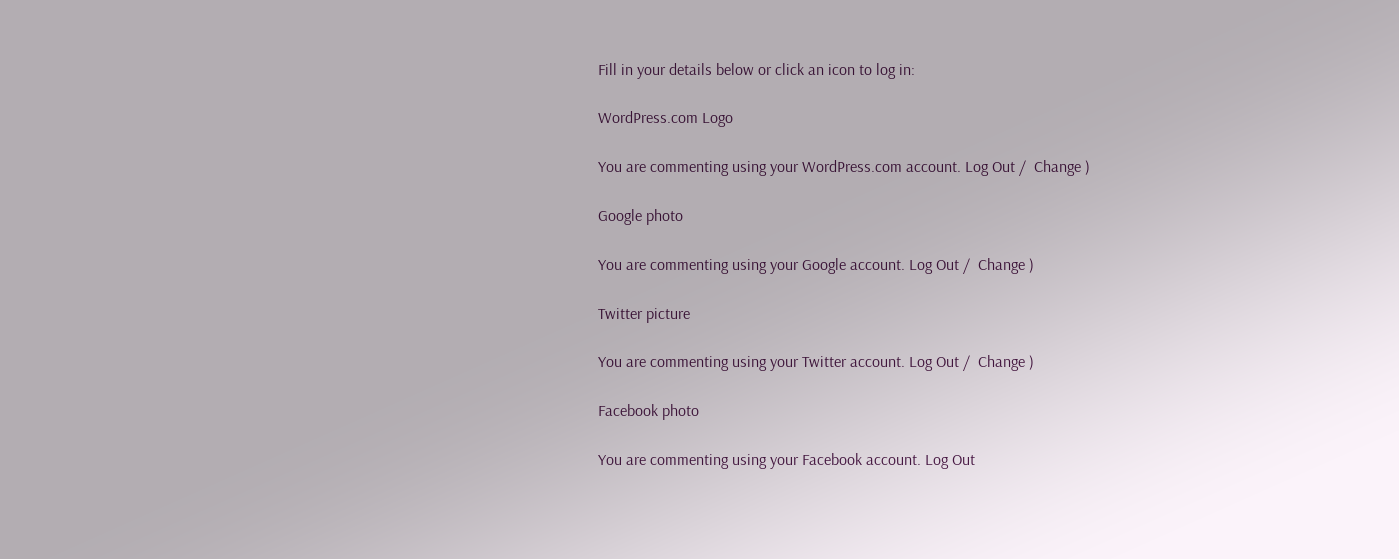Fill in your details below or click an icon to log in:

WordPress.com Logo

You are commenting using your WordPress.com account. Log Out /  Change )

Google photo

You are commenting using your Google account. Log Out /  Change )

Twitter picture

You are commenting using your Twitter account. Log Out /  Change )

Facebook photo

You are commenting using your Facebook account. Log Out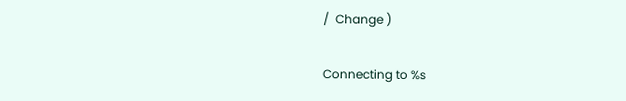/  Change )

Connecting to %s